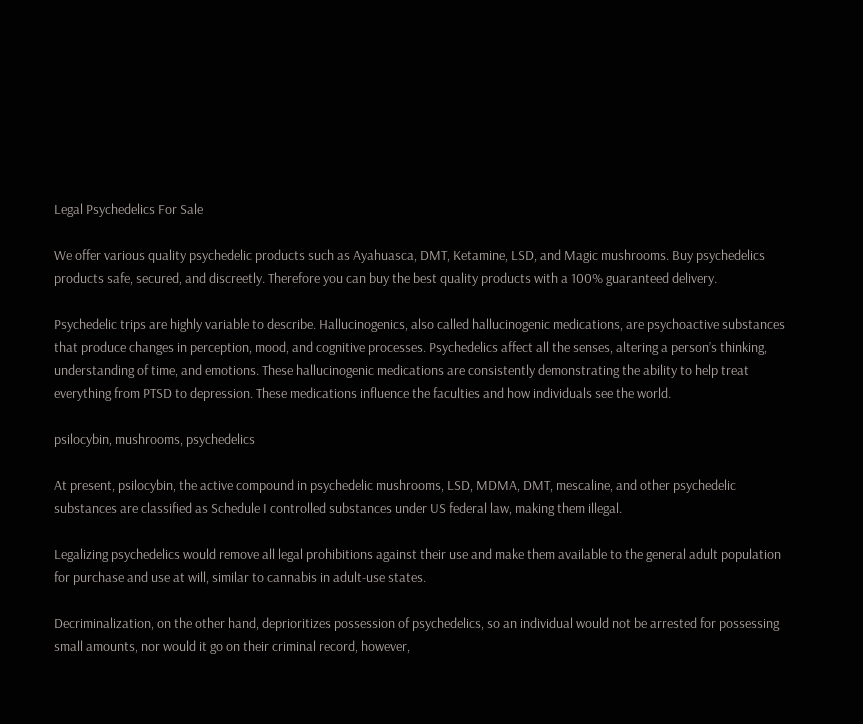Legal Psychedelics For Sale

We offer various quality psychedelic products such as Ayahuasca, DMT, Ketamine, LSD, and Magic mushrooms. Buy psychedelics products safe, secured, and discreetly. Therefore you can buy the best quality products with a 100% guaranteed delivery.

Psychedelic trips are highly variable to describe. Hallucinogenics, also called hallucinogenic medications, are psychoactive substances that produce changes in perception, mood, and cognitive processes. Psychedelics affect all the senses, altering a person’s thinking, understanding of time, and emotions. These hallucinogenic medications are consistently demonstrating the ability to help treat everything from PTSD to depression. These medications influence the faculties and how individuals see the world.

psilocybin, mushrooms, psychedelics

At present, psilocybin, the active compound in psychedelic mushrooms, LSD, MDMA, DMT, mescaline, and other psychedelic substances are classified as Schedule I controlled substances under US federal law, making them illegal.

Legalizing psychedelics would remove all legal prohibitions against their use and make them available to the general adult population for purchase and use at will, similar to cannabis in adult-use states.

Decriminalization, on the other hand, deprioritizes possession of psychedelics, so an individual would not be arrested for possessing small amounts, nor would it go on their criminal record, however,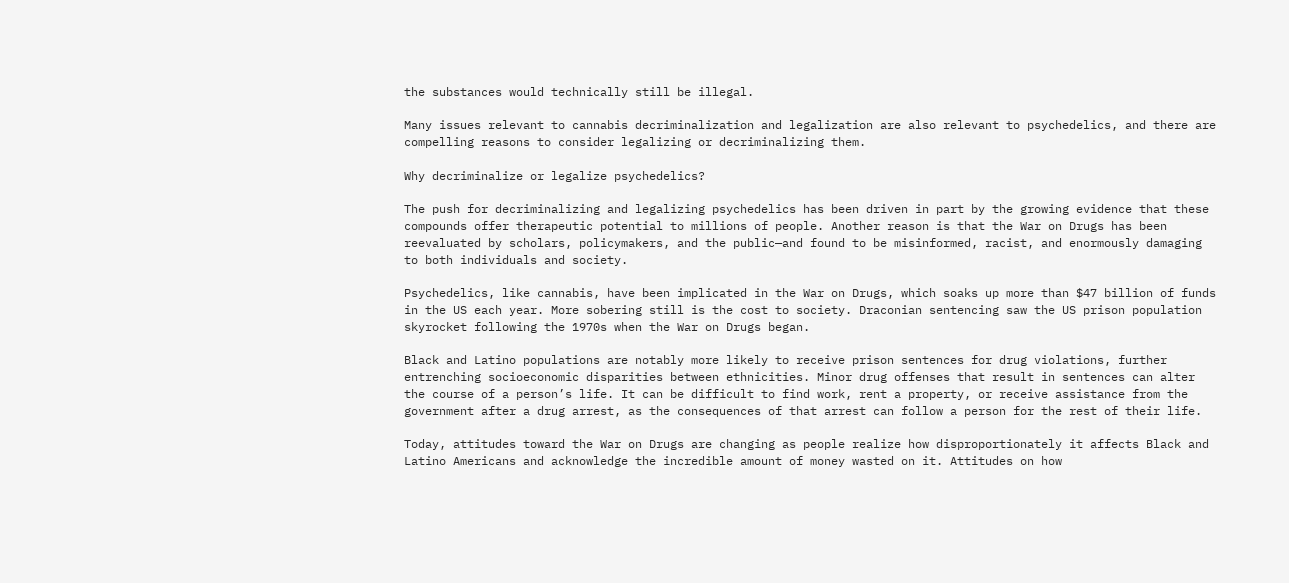the substances would technically still be illegal.

Many issues relevant to cannabis decriminalization and legalization are also relevant to psychedelics, and there are compelling reasons to consider legalizing or decriminalizing them.

Why decriminalize or legalize psychedelics?

The push for decriminalizing and legalizing psychedelics has been driven in part by the growing evidence that these compounds offer therapeutic potential to millions of people. Another reason is that the War on Drugs has been reevaluated by scholars, policymakers, and the public—and found to be misinformed, racist, and enormously damaging to both individuals and society.

Psychedelics, like cannabis, have been implicated in the War on Drugs, which soaks up more than $47 billion of funds in the US each year. More sobering still is the cost to society. Draconian sentencing saw the US prison population skyrocket following the 1970s when the War on Drugs began.

Black and Latino populations are notably more likely to receive prison sentences for drug violations, further entrenching socioeconomic disparities between ethnicities. Minor drug offenses that result in sentences can alter the course of a person’s life. It can be difficult to find work, rent a property, or receive assistance from the government after a drug arrest, as the consequences of that arrest can follow a person for the rest of their life.

Today, attitudes toward the War on Drugs are changing as people realize how disproportionately it affects Black and Latino Americans and acknowledge the incredible amount of money wasted on it. Attitudes on how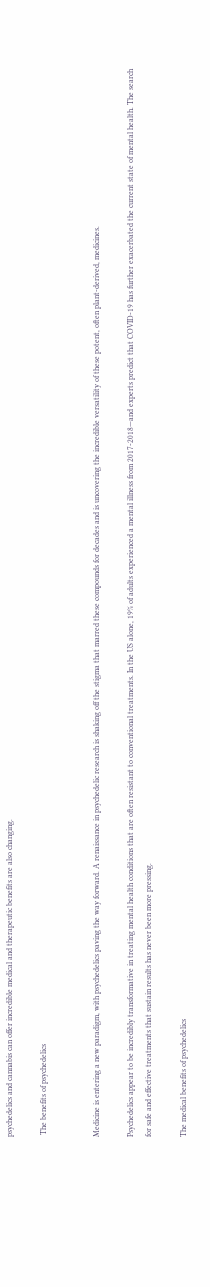psychedelics and cannabis can offer incredible medical and therapeutic benefits are also changing.

 The benefits of psychedelics


Medicine is entering a new paradigm, with psychedelics paving the way forward. A renaissance in psychedelic research is shaking off the stigma that marred these compounds for decades and is uncovering the incredible versatility of these potent, often plant-derived, medicines.

Psychedelics appear to be incredibly transformative in treating mental health conditions that are often resistant to conventional treatments. In the US alone, 19% of adults experienced a mental illness from 2017-2018—and experts predict that COVID-19 has further exacerbated the current state of mental health. The search for safe and effective treatments that sustain results has never been more pressing.

The medical benefits of psychedelics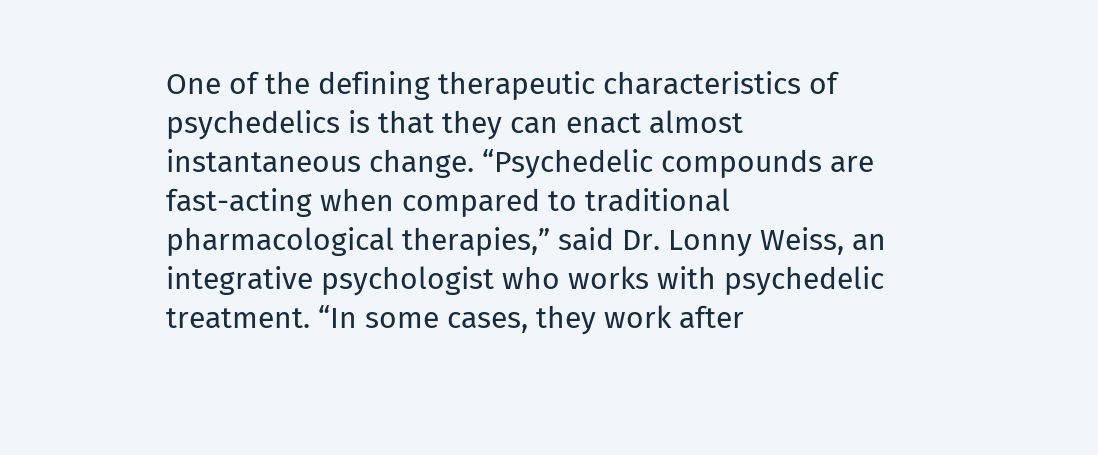One of the defining therapeutic characteristics of psychedelics is that they can enact almost instantaneous change. “Psychedelic compounds are fast-acting when compared to traditional pharmacological therapies,” said Dr. Lonny Weiss, an integrative psychologist who works with psychedelic treatment. “In some cases, they work after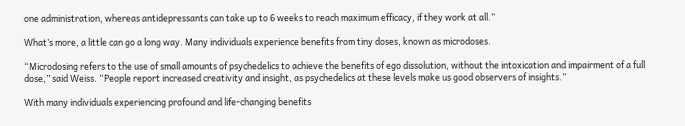one administration, whereas antidepressants can take up to 6 weeks to reach maximum efficacy, if they work at all.”

What’s more, a little can go a long way. Many individuals experience benefits from tiny doses, known as microdoses.

“Microdosing refers to the use of small amounts of psychedelics to achieve the benefits of ego dissolution, without the intoxication and impairment of a full dose,” said Weiss. “People report increased creativity and insight, as psychedelics at these levels make us good observers of insights.”

With many individuals experiencing profound and life-changing benefits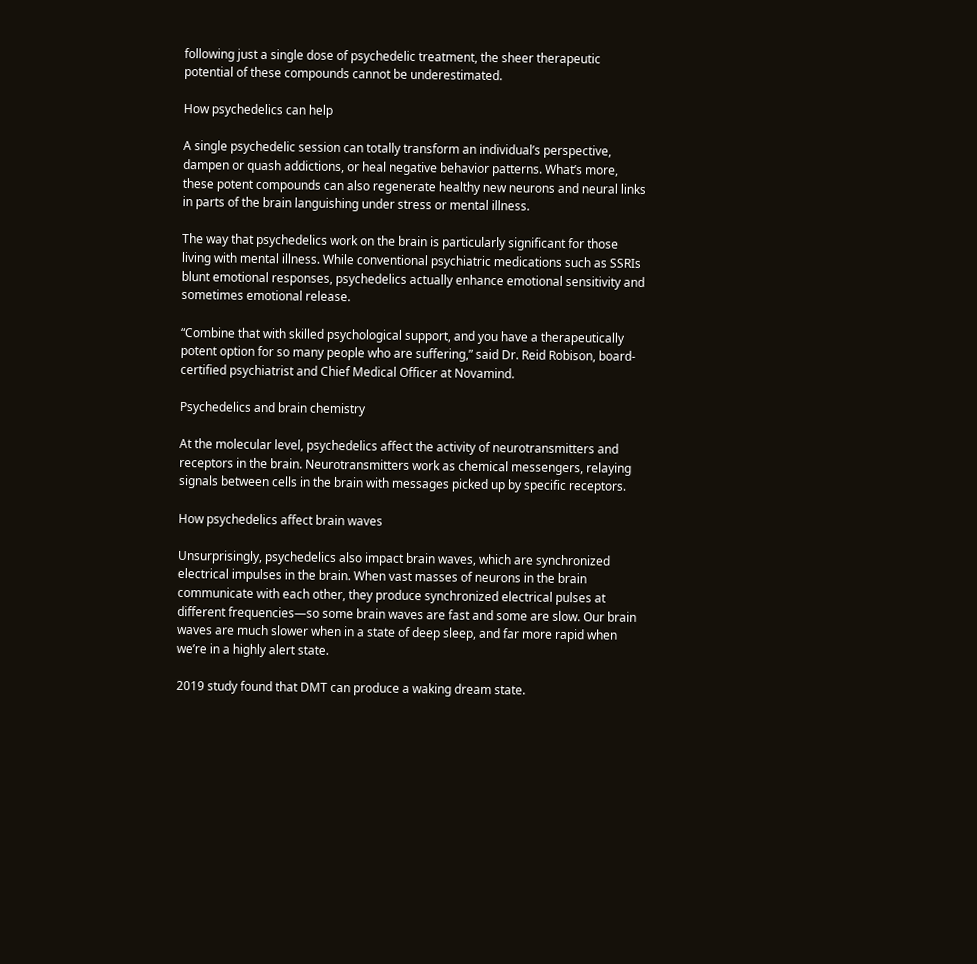following just a single dose of psychedelic treatment, the sheer therapeutic potential of these compounds cannot be underestimated.

How psychedelics can help

A single psychedelic session can totally transform an individual’s perspective, dampen or quash addictions, or heal negative behavior patterns. What’s more, these potent compounds can also regenerate healthy new neurons and neural links in parts of the brain languishing under stress or mental illness.

The way that psychedelics work on the brain is particularly significant for those living with mental illness. While conventional psychiatric medications such as SSRIs blunt emotional responses, psychedelics actually enhance emotional sensitivity and sometimes emotional release.

“Combine that with skilled psychological support, and you have a therapeutically potent option for so many people who are suffering,” said Dr. Reid Robison, board-certified psychiatrist and Chief Medical Officer at Novamind.

Psychedelics and brain chemistry

At the molecular level, psychedelics affect the activity of neurotransmitters and receptors in the brain. Neurotransmitters work as chemical messengers, relaying signals between cells in the brain with messages picked up by specific receptors.

How psychedelics affect brain waves

Unsurprisingly, psychedelics also impact brain waves, which are synchronized electrical impulses in the brain. When vast masses of neurons in the brain communicate with each other, they produce synchronized electrical pulses at different frequencies—so some brain waves are fast and some are slow. Our brain waves are much slower when in a state of deep sleep, and far more rapid when we’re in a highly alert state.

2019 study found that DMT can produce a waking dream state.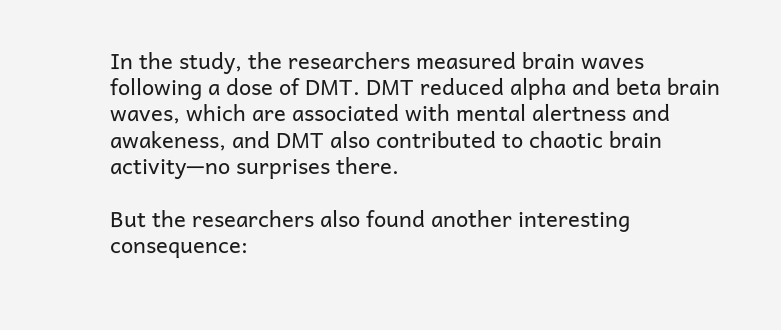In the study, the researchers measured brain waves following a dose of DMT. DMT reduced alpha and beta brain waves, which are associated with mental alertness and awakeness, and DMT also contributed to chaotic brain activity—no surprises there.

But the researchers also found another interesting consequence: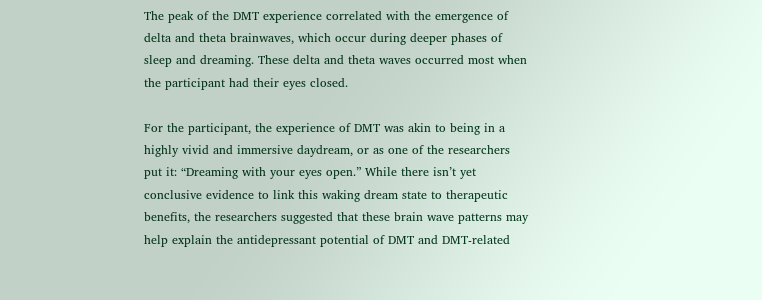The peak of the DMT experience correlated with the emergence of delta and theta brainwaves, which occur during deeper phases of sleep and dreaming. These delta and theta waves occurred most when the participant had their eyes closed.

For the participant, the experience of DMT was akin to being in a highly vivid and immersive daydream, or as one of the researchers put it: “Dreaming with your eyes open.” While there isn’t yet conclusive evidence to link this waking dream state to therapeutic benefits, the researchers suggested that these brain wave patterns may help explain the antidepressant potential of DMT and DMT-related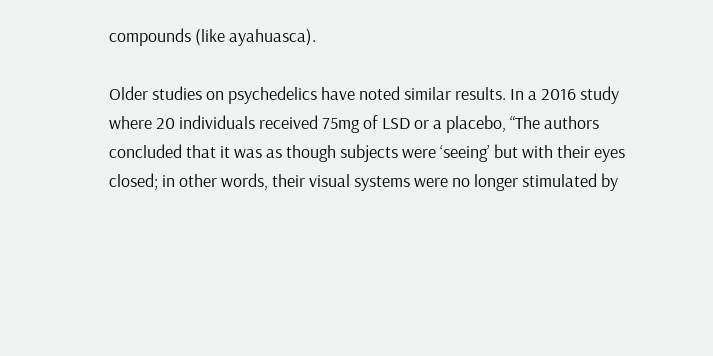compounds (like ayahuasca).

Older studies on psychedelics have noted similar results. In a 2016 study where 20 individuals received 75mg of LSD or a placebo, “The authors concluded that it was as though subjects were ‘seeing’ but with their eyes closed; in other words, their visual systems were no longer stimulated by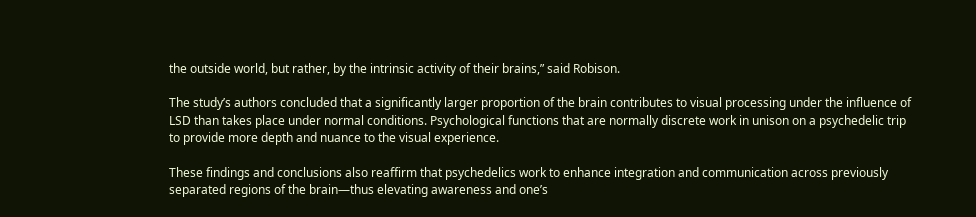the outside world, but rather, by the intrinsic activity of their brains,” said Robison.

The study’s authors concluded that a significantly larger proportion of the brain contributes to visual processing under the influence of LSD than takes place under normal conditions. Psychological functions that are normally discrete work in unison on a psychedelic trip to provide more depth and nuance to the visual experience.

These findings and conclusions also reaffirm that psychedelics work to enhance integration and communication across previously separated regions of the brain—thus elevating awareness and one’s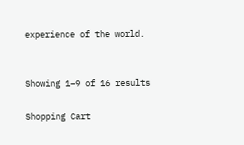experience of the world.


Showing 1–9 of 16 results

Shopping Cart